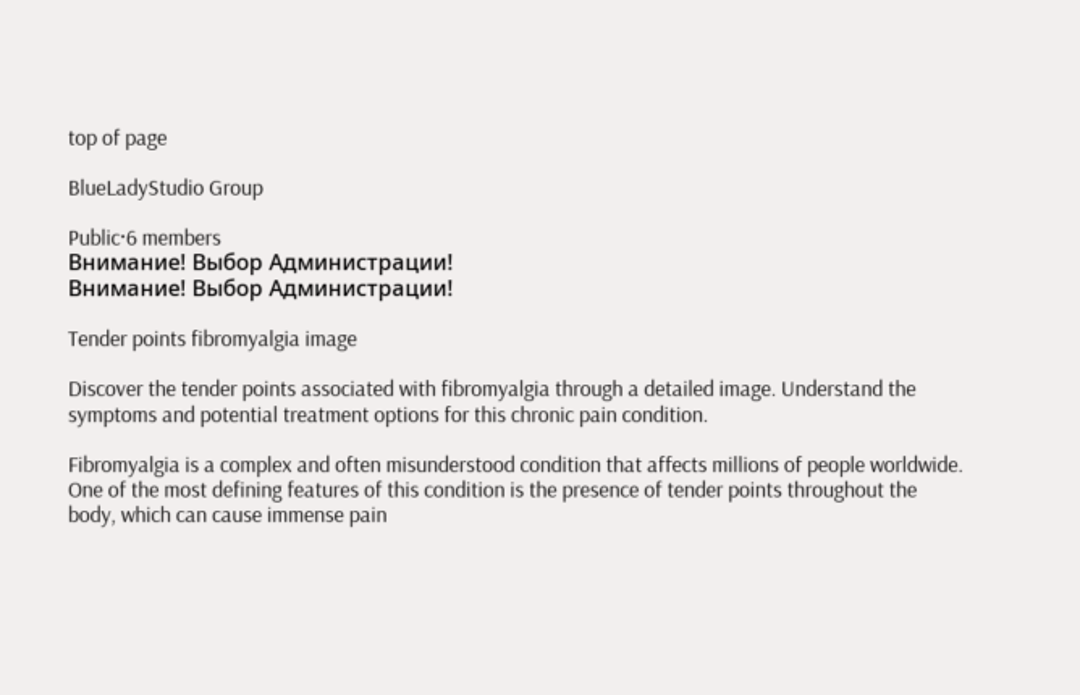top of page

BlueLadyStudio Group

Public·6 members
Внимание! Выбор Администрации!
Внимание! Выбор Администрации!

Tender points fibromyalgia image

Discover the tender points associated with fibromyalgia through a detailed image. Understand the symptoms and potential treatment options for this chronic pain condition.

Fibromyalgia is a complex and often misunderstood condition that affects millions of people worldwide. One of the most defining features of this condition is the presence of tender points throughout the body, which can cause immense pain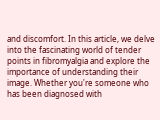and discomfort. In this article, we delve into the fascinating world of tender points in fibromyalgia and explore the importance of understanding their image. Whether you're someone who has been diagnosed with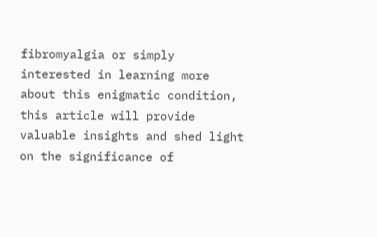fibromyalgia or simply interested in learning more about this enigmatic condition, this article will provide valuable insights and shed light on the significance of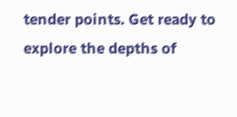tender points. Get ready to explore the depths of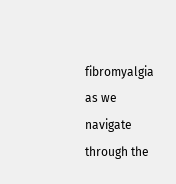fibromyalgia as we navigate through the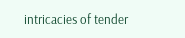intricacies of tender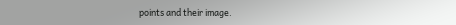points and their image.